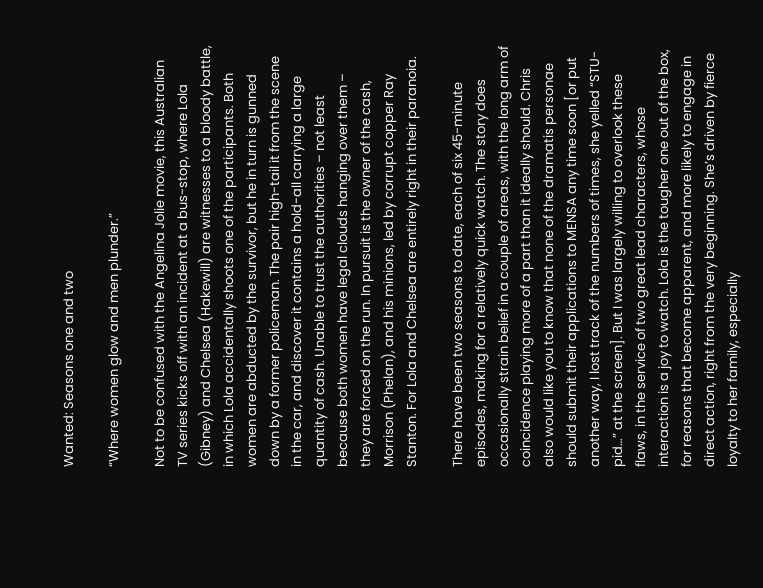Wanted: Seasons one and two

“Where women glow and men plunder.”

Not to be confused with the Angelina Jolie movie, this Australian TV series kicks off with an incident at a bus-stop, where Lola (Gibney) and Chelsea (Hakewill) are witnesses to a bloody battle, in which Lola accidentally shoots one of the participants. Both women are abducted by the survivor, but he in turn is gunned down by a former policeman. The pair high-tail it from the scene in the car, and discover it contains a hold-all carrying a large quantity of cash. Unable to trust the authorities – not least because both women have legal clouds hanging over them – they are forced on the run. In pursuit is the owner of the cash, Morrison (Phelan), and his minions, led by corrupt copper Ray Stanton. For Lola and Chelsea are entirely right in their paranoia.

There have been two seasons to date, each of six 45-minute episodes, making for a relatively quick watch. The story does occasionally strain belief in a couple of areas, with the long arm of coincidence playing more of a part than it ideally should. Chris also would like you to know that none of the dramatis personae should submit their applications to MENSA any time soon [or put another way, I lost track of the numbers of times, she yelled “STU-pid…” at the screen]. But I was largely willing to overlook these flaws, in the service of two great lead characters, whose interaction is a joy to watch. Lola is the tougher one out of the box, for reasons that become apparent, and more likely to engage in direct action, right from the very beginning. She’s driven by fierce loyalty to her family, especially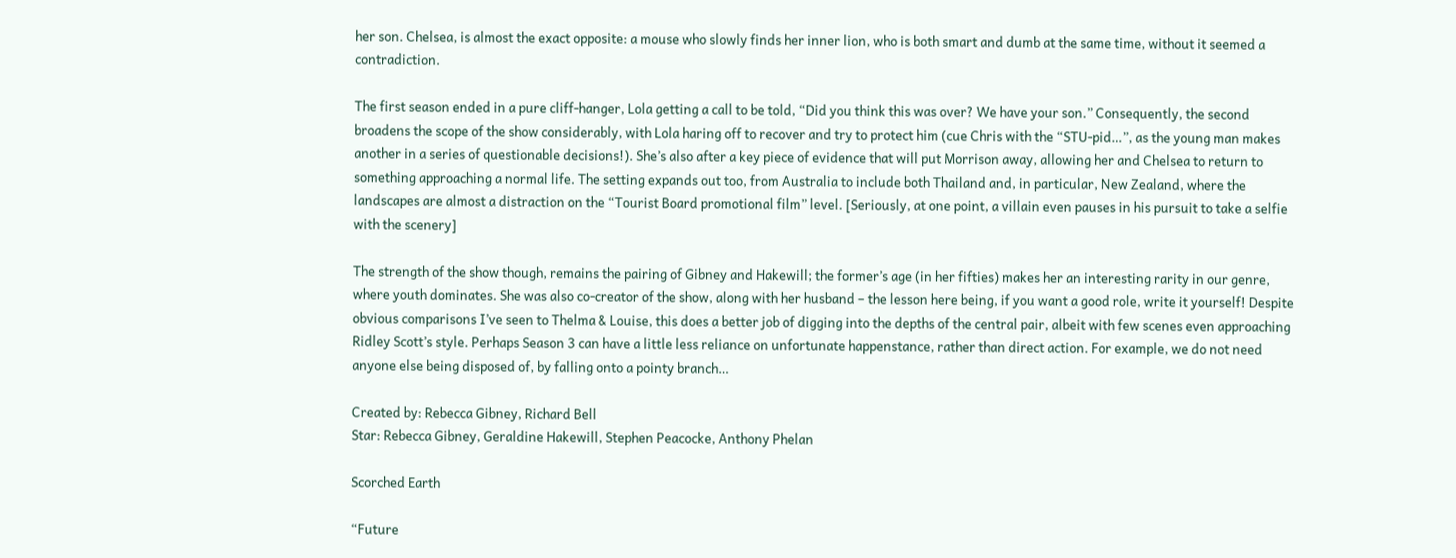her son. Chelsea, is almost the exact opposite: a mouse who slowly finds her inner lion, who is both smart and dumb at the same time, without it seemed a contradiction.

The first season ended in a pure cliff-hanger, Lola getting a call to be told, “Did you think this was over? We have your son.” Consequently, the second broadens the scope of the show considerably, with Lola haring off to recover and try to protect him (cue Chris with the “STU-pid…”, as the young man makes another in a series of questionable decisions!). She’s also after a key piece of evidence that will put Morrison away, allowing her and Chelsea to return to something approaching a normal life. The setting expands out too, from Australia to include both Thailand and, in particular, New Zealand, where the landscapes are almost a distraction on the “Tourist Board promotional film” level. [Seriously, at one point, a villain even pauses in his pursuit to take a selfie with the scenery]

The strength of the show though, remains the pairing of Gibney and Hakewill; the former’s age (in her fifties) makes her an interesting rarity in our genre, where youth dominates. She was also co-creator of the show, along with her husband – the lesson here being, if you want a good role, write it yourself! Despite obvious comparisons I’ve seen to Thelma & Louise, this does a better job of digging into the depths of the central pair, albeit with few scenes even approaching Ridley Scott’s style. Perhaps Season 3 can have a little less reliance on unfortunate happenstance, rather than direct action. For example, we do not need anyone else being disposed of, by falling onto a pointy branch…

Created by: Rebecca Gibney, Richard Bell
Star: Rebecca Gibney, Geraldine Hakewill, Stephen Peacocke, Anthony Phelan

Scorched Earth

“Future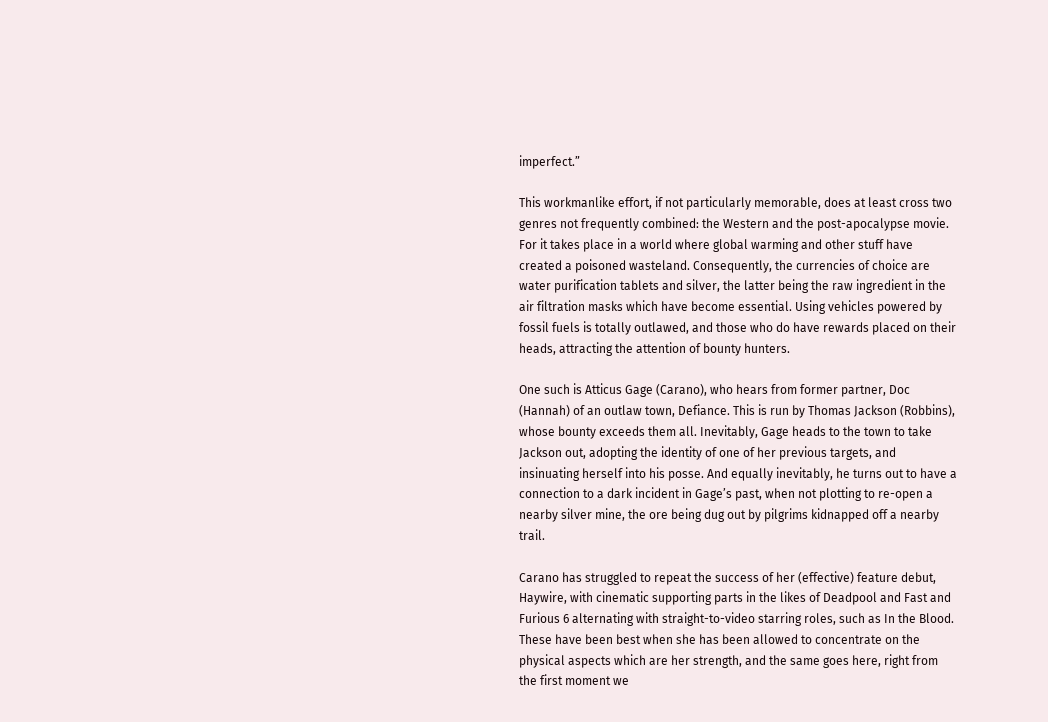imperfect.”

This workmanlike effort, if not particularly memorable, does at least cross two genres not frequently combined: the Western and the post-apocalypse movie. For it takes place in a world where global warming and other stuff have created a poisoned wasteland. Consequently, the currencies of choice are water purification tablets and silver, the latter being the raw ingredient in the air filtration masks which have become essential. Using vehicles powered by fossil fuels is totally outlawed, and those who do have rewards placed on their heads, attracting the attention of bounty hunters.

One such is Atticus Gage (Carano), who hears from former partner, Doc (Hannah) of an outlaw town, Defiance. This is run by Thomas Jackson (Robbins), whose bounty exceeds them all. Inevitably, Gage heads to the town to take Jackson out, adopting the identity of one of her previous targets, and insinuating herself into his posse. And equally inevitably, he turns out to have a connection to a dark incident in Gage’s past, when not plotting to re-open a nearby silver mine, the ore being dug out by pilgrims kidnapped off a nearby trail.

Carano has struggled to repeat the success of her (effective) feature debut, Haywire, with cinematic supporting parts in the likes of Deadpool and Fast and Furious 6 alternating with straight-to-video starring roles, such as In the Blood. These have been best when she has been allowed to concentrate on the physical aspects which are her strength, and the same goes here, right from the first moment we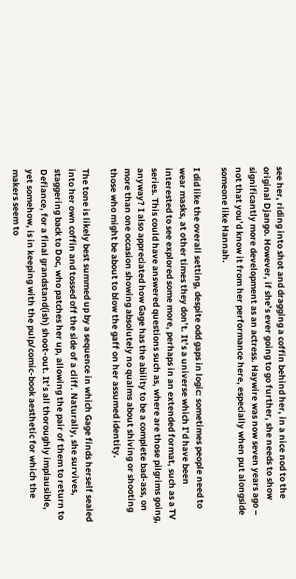see her, riding into shot and dragging a coffin behind her, in a nice nod to the original Django. However, if she’s ever going to go further, she needs to show significantly more development as an actress. Haywire was now seven years ago – not that you’d know it from her performance here, especially when put alongside someone like Hannah.

I did like the overall setting, despite odd gaps in logic: sometimes people need to wear masks, at other times they don’t. It’s a universe which I’d have been interested to see explored some more, perhaps in an extended format, such as a TV series. This could have answered questions such as, where are those pilgrims going, anyway? I also appreciated how Gage has the ability to be a complete bad-ass, on more than one occasion showing absolutely no qualms about shiving or shooting those who might be about to blow the gaff on her assumed identity.

The tone is likely best summed up by a sequence in which Gage finds herself sealed into her own coffin and tossed off the side of a cliff. Naturally, she survives, staggering back to Doc, who patches her up, allowing the pair of them to return to Defiance, for a final grandstand(ish) shoot-out. It’s all thoroughly implausible, yet somehow, is in keeping with the pulp/comic-book aesthetic for which the makers seem to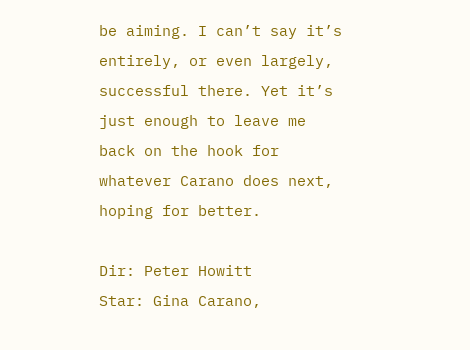be aiming. I can’t say it’s entirely, or even largely, successful there. Yet it’s just enough to leave me back on the hook for whatever Carano does next, hoping for better.

Dir: Peter Howitt
Star: Gina Carano,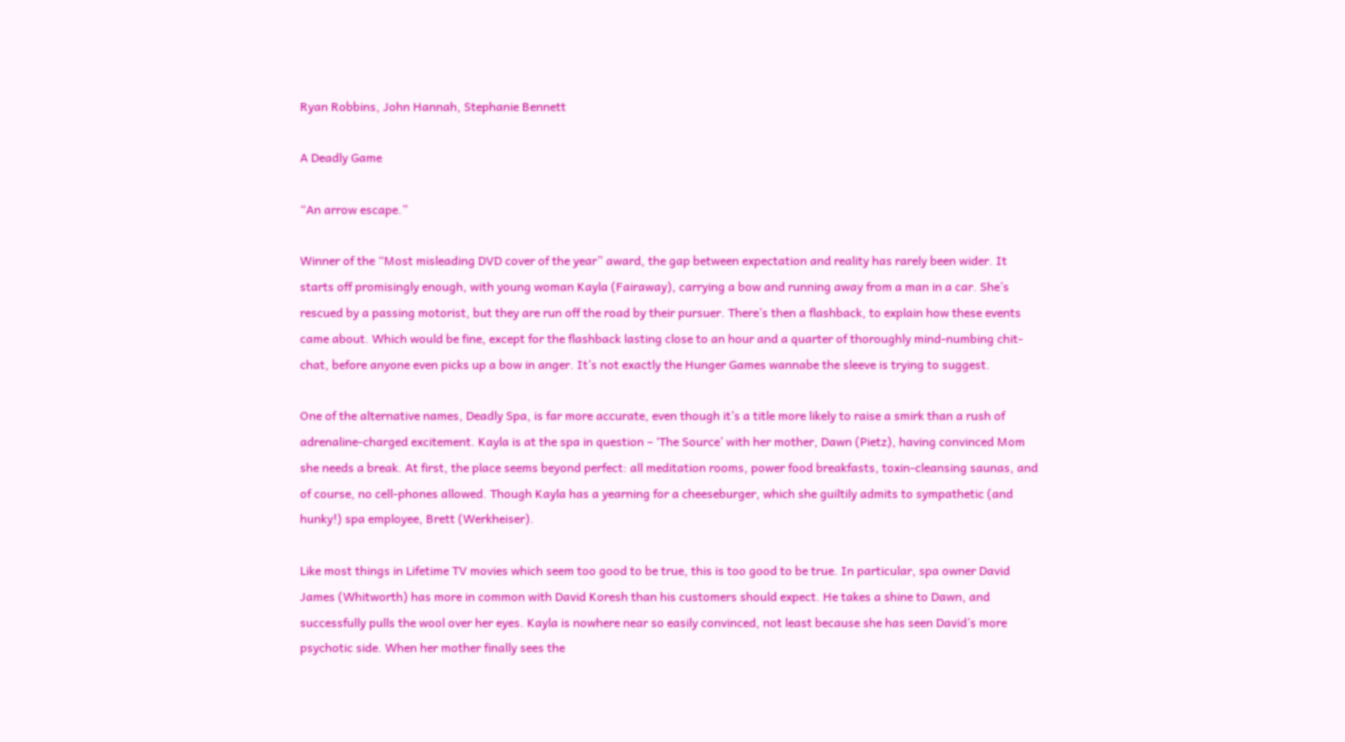Ryan Robbins, John Hannah, Stephanie Bennett

A Deadly Game

“An arrow escape.”

Winner of the “Most misleading DVD cover of the year” award, the gap between expectation and reality has rarely been wider. It starts off promisingly enough, with young woman Kayla (Fairaway), carrying a bow and running away from a man in a car. She’s rescued by a passing motorist, but they are run off the road by their pursuer. There’s then a flashback, to explain how these events came about. Which would be fine, except for the flashback lasting close to an hour and a quarter of thoroughly mind-numbing chit-chat, before anyone even picks up a bow in anger. It’s not exactly the Hunger Games wannabe the sleeve is trying to suggest.

One of the alternative names, Deadly Spa, is far more accurate, even though it’s a title more likely to raise a smirk than a rush of adrenaline-charged excitement. Kayla is at the spa in question – ‘The Source’ with her mother, Dawn (Pietz), having convinced Mom she needs a break. At first, the place seems beyond perfect: all meditation rooms, power food breakfasts, toxin-cleansing saunas, and of course, no cell-phones allowed. Though Kayla has a yearning for a cheeseburger, which she guiltily admits to sympathetic (and hunky!) spa employee, Brett (Werkheiser).

Like most things in Lifetime TV movies which seem too good to be true, this is too good to be true. In particular, spa owner David James (Whitworth) has more in common with David Koresh than his customers should expect. He takes a shine to Dawn, and successfully pulls the wool over her eyes. Kayla is nowhere near so easily convinced, not least because she has seen David’s more psychotic side. When her mother finally sees the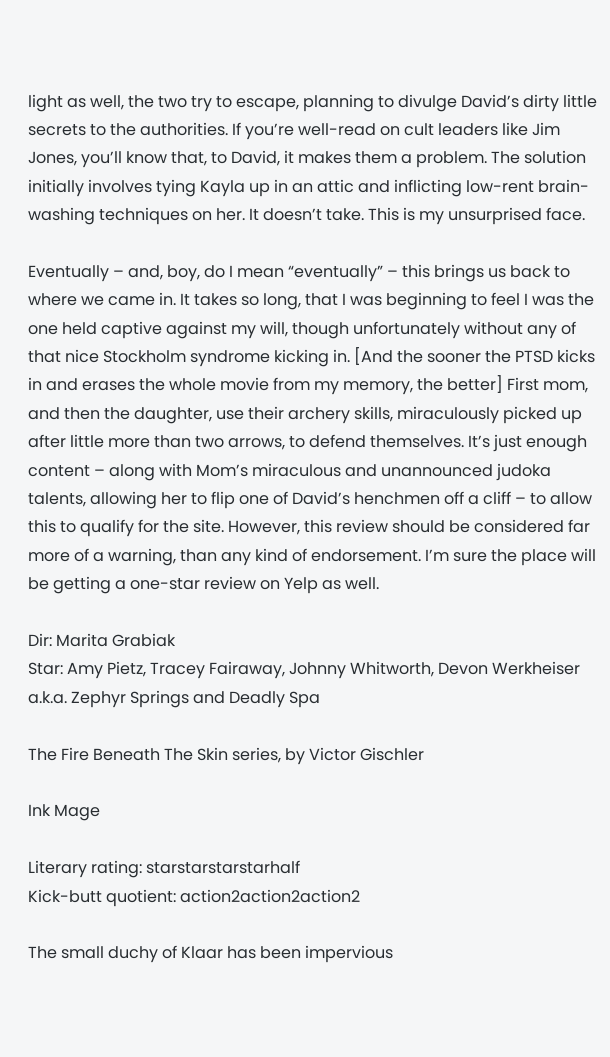light as well, the two try to escape, planning to divulge David’s dirty little secrets to the authorities. If you’re well-read on cult leaders like Jim Jones, you’ll know that, to David, it makes them a problem. The solution initially involves tying Kayla up in an attic and inflicting low-rent brain-washing techniques on her. It doesn’t take. This is my unsurprised face.

Eventually – and, boy, do I mean “eventually” – this brings us back to where we came in. It takes so long, that I was beginning to feel I was the one held captive against my will, though unfortunately without any of that nice Stockholm syndrome kicking in. [And the sooner the PTSD kicks in and erases the whole movie from my memory, the better] First mom, and then the daughter, use their archery skills, miraculously picked up after little more than two arrows, to defend themselves. It’s just enough content – along with Mom’s miraculous and unannounced judoka talents, allowing her to flip one of David’s henchmen off a cliff – to allow this to qualify for the site. However, this review should be considered far more of a warning, than any kind of endorsement. I’m sure the place will be getting a one-star review on Yelp as well.

Dir: Marita Grabiak
Star: Amy Pietz, Tracey Fairaway, Johnny Whitworth, Devon Werkheiser
a.k.a. Zephyr Springs and Deadly Spa

The Fire Beneath The Skin series, by Victor Gischler

Ink Mage

Literary rating: starstarstarstarhalf
Kick-butt quotient: action2action2action2

The small duchy of Klaar has been impervious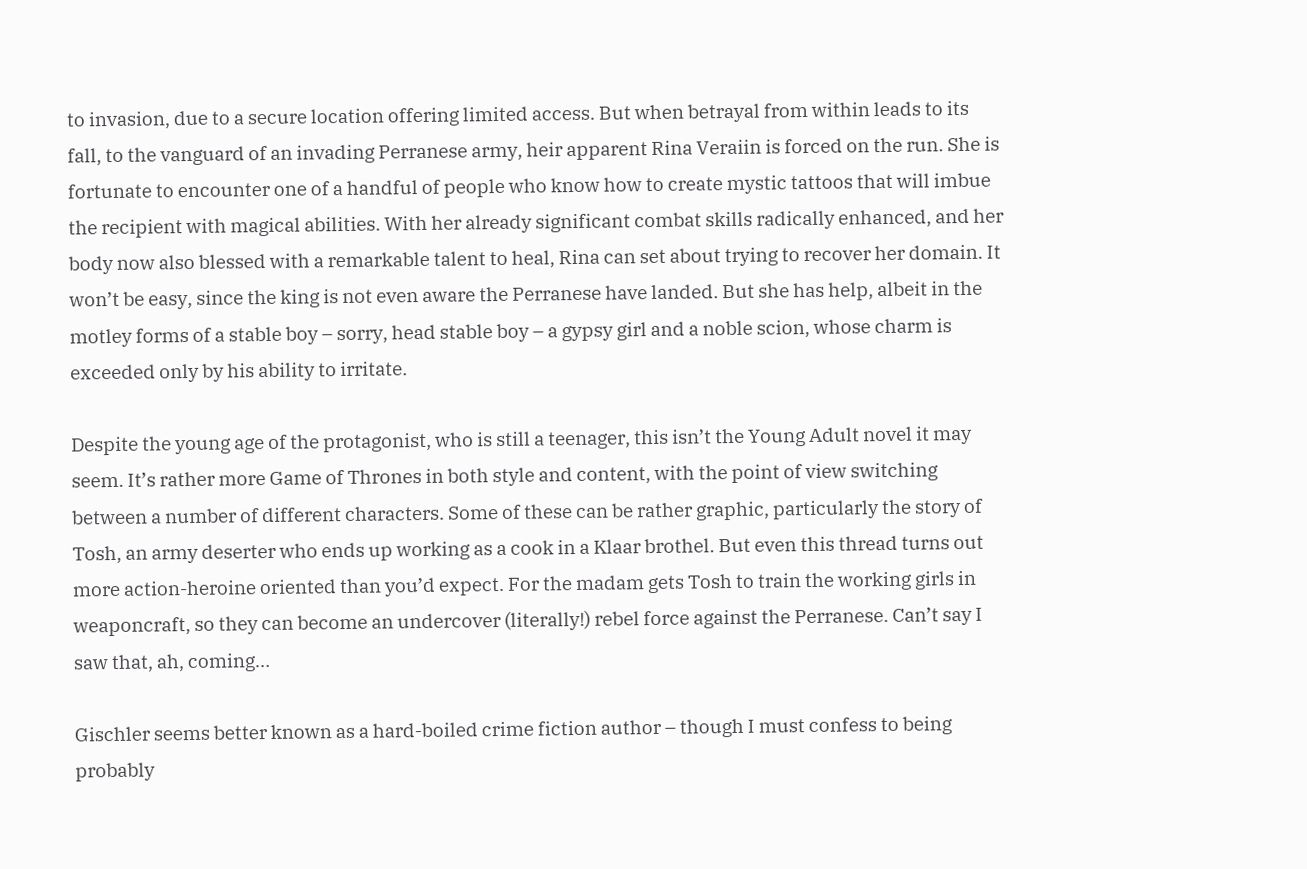to invasion, due to a secure location offering limited access. But when betrayal from within leads to its fall, to the vanguard of an invading Perranese army, heir apparent Rina Veraiin is forced on the run. She is fortunate to encounter one of a handful of people who know how to create mystic tattoos that will imbue the recipient with magical abilities. With her already significant combat skills radically enhanced, and her body now also blessed with a remarkable talent to heal, Rina can set about trying to recover her domain. It won’t be easy, since the king is not even aware the Perranese have landed. But she has help, albeit in the motley forms of a stable boy – sorry, head stable boy – a gypsy girl and a noble scion, whose charm is exceeded only by his ability to irritate.

Despite the young age of the protagonist, who is still a teenager, this isn’t the Young Adult novel it may seem. It’s rather more Game of Thrones in both style and content, with the point of view switching between a number of different characters. Some of these can be rather graphic, particularly the story of Tosh, an army deserter who ends up working as a cook in a Klaar brothel. But even this thread turns out more action-heroine oriented than you’d expect. For the madam gets Tosh to train the working girls in weaponcraft, so they can become an undercover (literally!) rebel force against the Perranese. Can’t say I saw that, ah, coming…

Gischler seems better known as a hard-boiled crime fiction author – though I must confess to being probably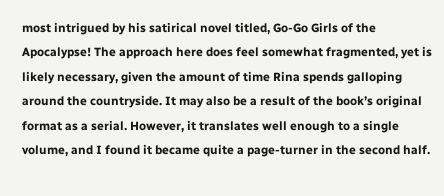most intrigued by his satirical novel titled, Go-Go Girls of the Apocalypse! The approach here does feel somewhat fragmented, yet is likely necessary, given the amount of time Rina spends galloping around the countryside. It may also be a result of the book’s original format as a serial. However, it translates well enough to a single volume, and I found it became quite a page-turner in the second half.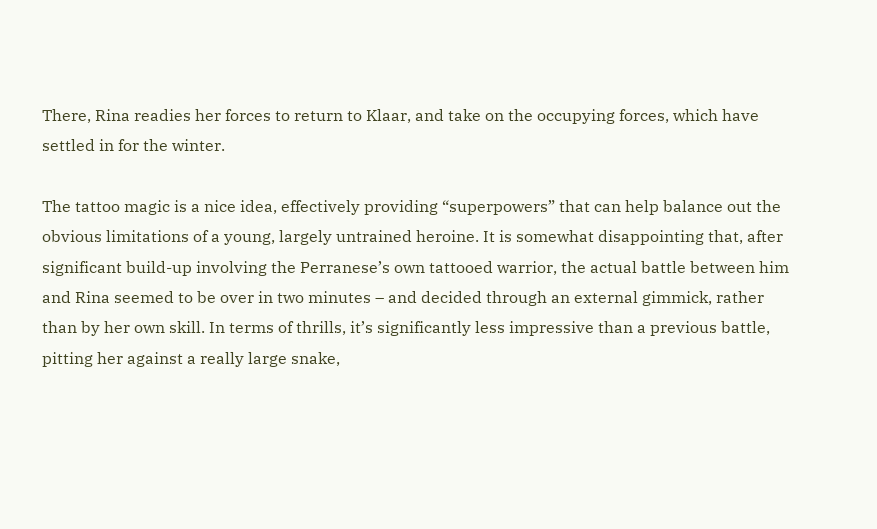There, Rina readies her forces to return to Klaar, and take on the occupying forces, which have settled in for the winter.

The tattoo magic is a nice idea, effectively providing “superpowers” that can help balance out the obvious limitations of a young, largely untrained heroine. It is somewhat disappointing that, after significant build-up involving the Perranese’s own tattooed warrior, the actual battle between him and Rina seemed to be over in two minutes – and decided through an external gimmick, rather than by her own skill. In terms of thrills, it’s significantly less impressive than a previous battle, pitting her against a really large snake,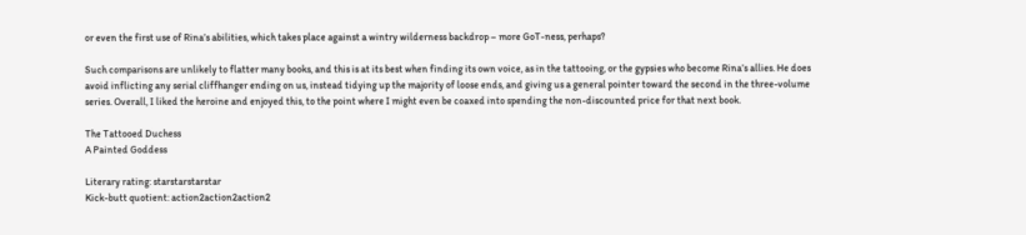or even the first use of Rina’s abilities, which takes place against a wintry wilderness backdrop – more GoT-ness, perhaps?

Such comparisons are unlikely to flatter many books, and this is at its best when finding its own voice, as in the tattooing, or the gypsies who become Rina’s allies. He does avoid inflicting any serial cliffhanger ending on us, instead tidying up the majority of loose ends, and giving us a general pointer toward the second in the three-volume series. Overall, I liked the heroine and enjoyed this, to the point where I might even be coaxed into spending the non-discounted price for that next book.

The Tattooed Duchess
A Painted Goddess

Literary rating: starstarstarstar
Kick-butt quotient: action2action2action2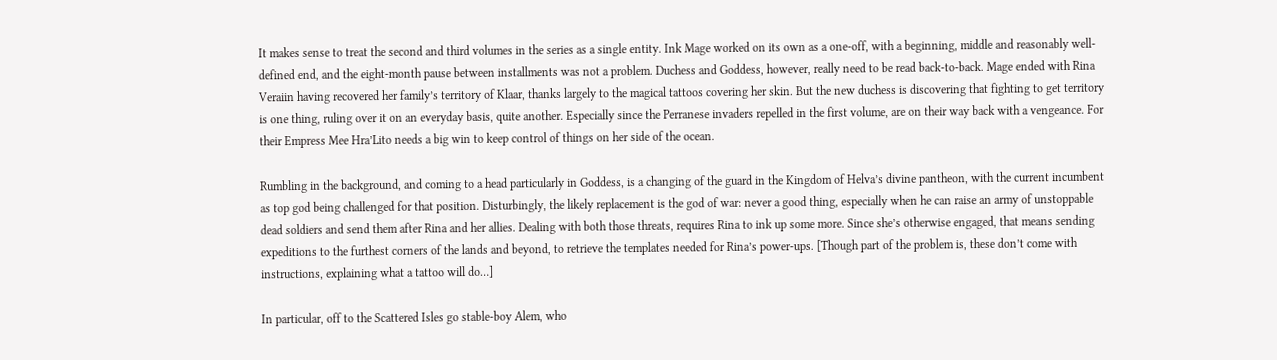It makes sense to treat the second and third volumes in the series as a single entity. Ink Mage worked on its own as a one-off, with a beginning, middle and reasonably well-defined end, and the eight-month pause between installments was not a problem. Duchess and Goddess, however, really need to be read back-to-back. Mage ended with Rina Veraiin having recovered her family’s territory of Klaar, thanks largely to the magical tattoos covering her skin. But the new duchess is discovering that fighting to get territory is one thing, ruling over it on an everyday basis, quite another. Especially since the Perranese invaders repelled in the first volume, are on their way back with a vengeance. For their Empress Mee Hra’Lito needs a big win to keep control of things on her side of the ocean.

Rumbling in the background, and coming to a head particularly in Goddess, is a changing of the guard in the Kingdom of Helva’s divine pantheon, with the current incumbent as top god being challenged for that position. Disturbingly, the likely replacement is the god of war: never a good thing, especially when he can raise an army of unstoppable dead soldiers and send them after Rina and her allies. Dealing with both those threats, requires Rina to ink up some more. Since she’s otherwise engaged, that means sending expeditions to the furthest corners of the lands and beyond, to retrieve the templates needed for Rina’s power-ups. [Though part of the problem is, these don’t come with instructions, explaining what a tattoo will do…]

In particular, off to the Scattered Isles go stable-boy Alem, who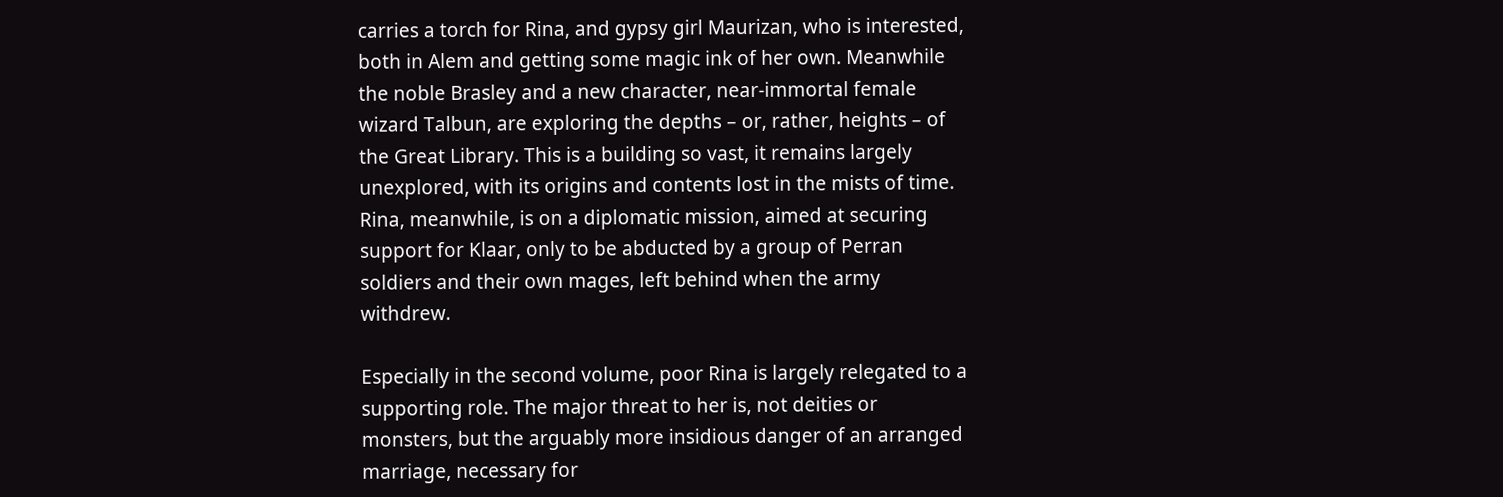carries a torch for Rina, and gypsy girl Maurizan, who is interested, both in Alem and getting some magic ink of her own. Meanwhile the noble Brasley and a new character, near-immortal female wizard Talbun, are exploring the depths – or, rather, heights – of the Great Library. This is a building so vast, it remains largely unexplored, with its origins and contents lost in the mists of time. Rina, meanwhile, is on a diplomatic mission, aimed at securing support for Klaar, only to be abducted by a group of Perran soldiers and their own mages, left behind when the army withdrew.

Especially in the second volume, poor Rina is largely relegated to a supporting role. The major threat to her is, not deities or monsters, but the arguably more insidious danger of an arranged marriage, necessary for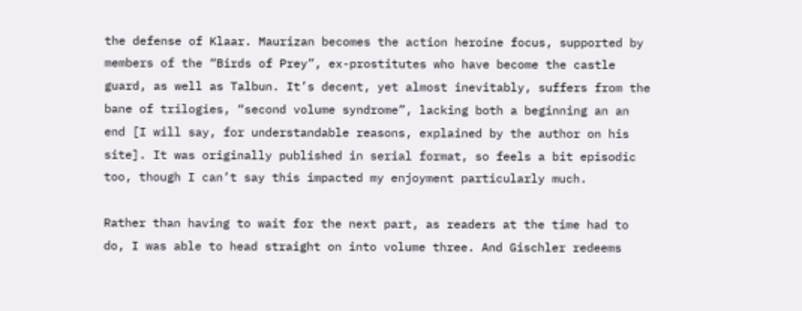the defense of Klaar. Maurizan becomes the action heroine focus, supported by members of the “Birds of Prey”, ex-prostitutes who have become the castle guard, as well as Talbun. It’s decent, yet almost inevitably, suffers from the bane of trilogies, “second volume syndrome”, lacking both a beginning an an end [I will say, for understandable reasons, explained by the author on his site]. It was originally published in serial format, so feels a bit episodic too, though I can’t say this impacted my enjoyment particularly much.

Rather than having to wait for the next part, as readers at the time had to do, I was able to head straight on into volume three. And Gischler redeems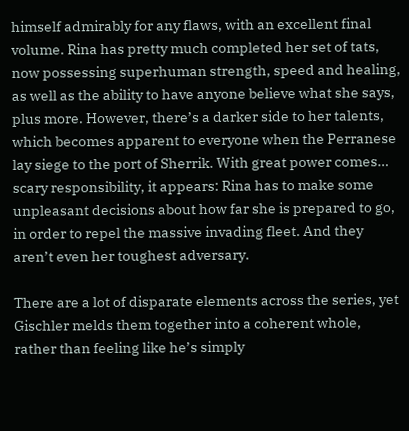himself admirably for any flaws, with an excellent final volume. Rina has pretty much completed her set of tats, now possessing superhuman strength, speed and healing, as well as the ability to have anyone believe what she says, plus more. However, there’s a darker side to her talents, which becomes apparent to everyone when the Perranese lay siege to the port of Sherrik. With great power comes… scary responsibility, it appears: Rina has to make some unpleasant decisions about how far she is prepared to go, in order to repel the massive invading fleet. And they aren’t even her toughest adversary.

There are a lot of disparate elements across the series, yet Gischler melds them together into a coherent whole, rather than feeling like he’s simply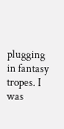plugging in fantasy tropes. I was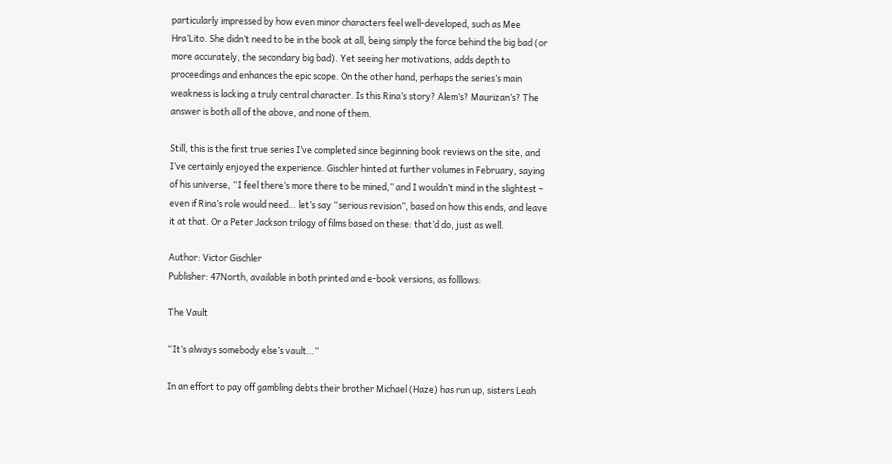particularly impressed by how even minor characters feel well-developed, such as Mee Hra’Lito. She didn’t need to be in the book at all, being simply the force behind the big bad (or more accurately, the secondary big bad). Yet seeing her motivations, adds depth to proceedings and enhances the epic scope. On the other hand, perhaps the series’s main weakness is lacking a truly central character. Is this Rina’s story? Alem’s? Maurizan’s? The answer is both all of the above, and none of them.

Still, this is the first true series I’ve completed since beginning book reviews on the site, and I’ve certainly enjoyed the experience. Gischler hinted at further volumes in February, saying of his universe, “I feel there’s more there to be mined,” and I wouldn’t mind in the slightest – even if Rina’s role would need… let’s say “serious revision”, based on how this ends, and leave it at that. Or a Peter Jackson trilogy of films based on these: that’d do, just as well.

Author: Victor Gischler
Publisher: 47North, available in both printed and e-book versions, as folllows:

The Vault

“It’s always somebody else’s vault…”

In an effort to pay off gambling debts their brother Michael (Haze) has run up, sisters Leah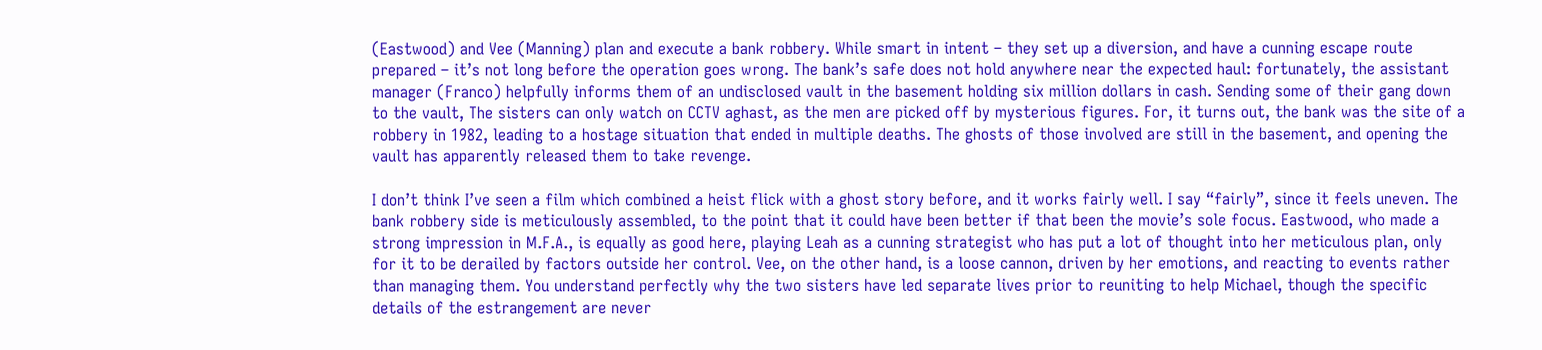(Eastwood) and Vee (Manning) plan and execute a bank robbery. While smart in intent – they set up a diversion, and have a cunning escape route prepared – it’s not long before the operation goes wrong. The bank’s safe does not hold anywhere near the expected haul: fortunately, the assistant manager (Franco) helpfully informs them of an undisclosed vault in the basement holding six million dollars in cash. Sending some of their gang down to the vault, The sisters can only watch on CCTV aghast, as the men are picked off by mysterious figures. For, it turns out, the bank was the site of a robbery in 1982, leading to a hostage situation that ended in multiple deaths. The ghosts of those involved are still in the basement, and opening the vault has apparently released them to take revenge.

I don’t think I’ve seen a film which combined a heist flick with a ghost story before, and it works fairly well. I say “fairly”, since it feels uneven. The bank robbery side is meticulously assembled, to the point that it could have been better if that been the movie’s sole focus. Eastwood, who made a strong impression in M.F.A., is equally as good here, playing Leah as a cunning strategist who has put a lot of thought into her meticulous plan, only for it to be derailed by factors outside her control. Vee, on the other hand, is a loose cannon, driven by her emotions, and reacting to events rather than managing them. You understand perfectly why the two sisters have led separate lives prior to reuniting to help Michael, though the specific details of the estrangement are never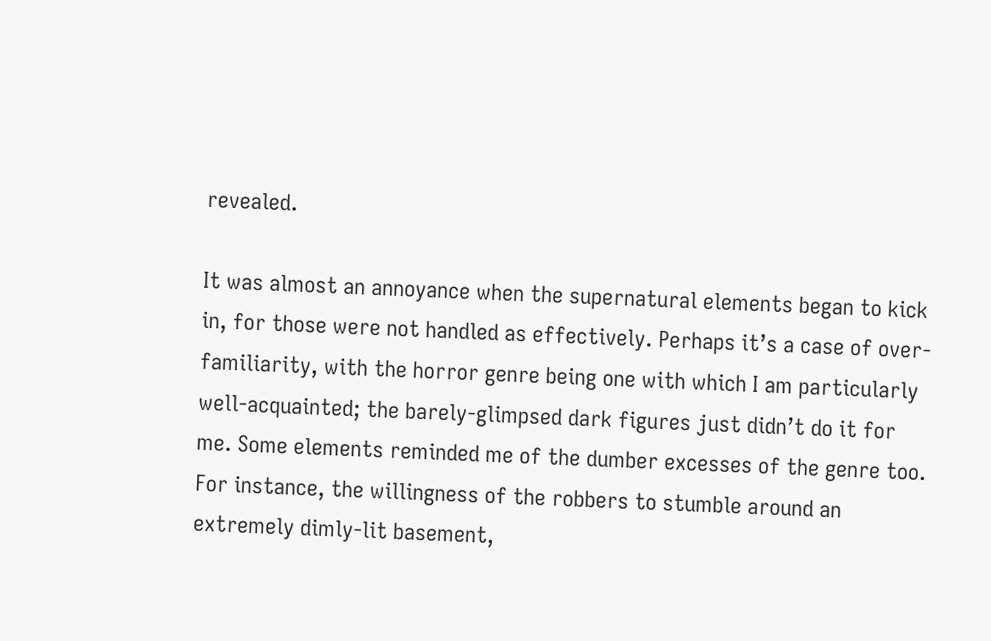revealed.

It was almost an annoyance when the supernatural elements began to kick in, for those were not handled as effectively. Perhaps it’s a case of over-familiarity, with the horror genre being one with which I am particularly well-acquainted; the barely-glimpsed dark figures just didn’t do it for me. Some elements reminded me of the dumber excesses of the genre too. For instance, the willingness of the robbers to stumble around an extremely dimly-lit basement,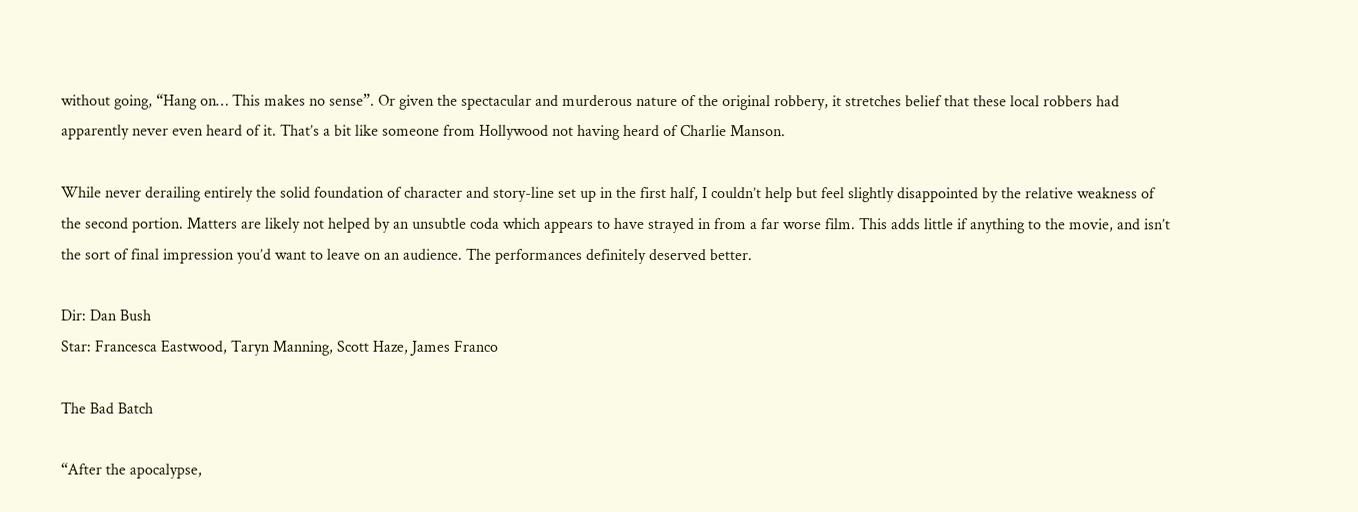without going, “Hang on… This makes no sense”. Or given the spectacular and murderous nature of the original robbery, it stretches belief that these local robbers had apparently never even heard of it. That’s a bit like someone from Hollywood not having heard of Charlie Manson.

While never derailing entirely the solid foundation of character and story-line set up in the first half, I couldn’t help but feel slightly disappointed by the relative weakness of the second portion. Matters are likely not helped by an unsubtle coda which appears to have strayed in from a far worse film. This adds little if anything to the movie, and isn’t the sort of final impression you’d want to leave on an audience. The performances definitely deserved better.

Dir: Dan Bush
Star: Francesca Eastwood, Taryn Manning, Scott Haze, James Franco

The Bad Batch

“After the apocalypse,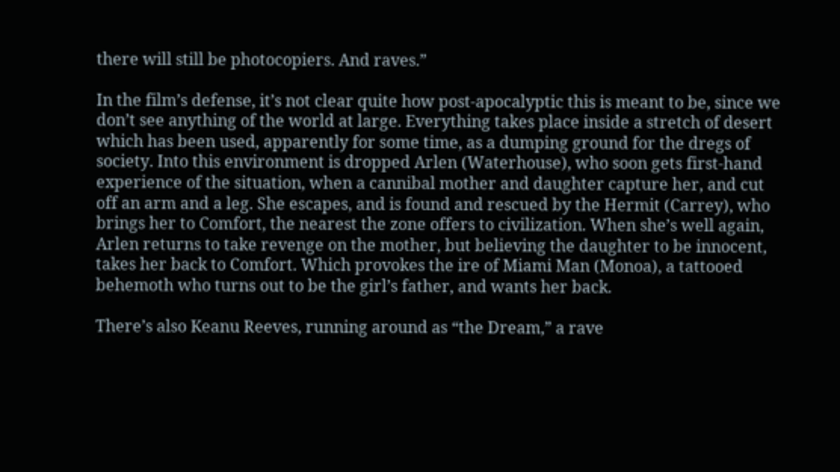there will still be photocopiers. And raves.”

In the film’s defense, it’s not clear quite how post-apocalyptic this is meant to be, since we don’t see anything of the world at large. Everything takes place inside a stretch of desert which has been used, apparently for some time, as a dumping ground for the dregs of society. Into this environment is dropped Arlen (Waterhouse), who soon gets first-hand experience of the situation, when a cannibal mother and daughter capture her, and cut off an arm and a leg. She escapes, and is found and rescued by the Hermit (Carrey), who brings her to Comfort, the nearest the zone offers to civilization. When she’s well again, Arlen returns to take revenge on the mother, but believing the daughter to be innocent, takes her back to Comfort. Which provokes the ire of Miami Man (Monoa), a tattooed behemoth who turns out to be the girl’s father, and wants her back.

There’s also Keanu Reeves, running around as “the Dream,” a rave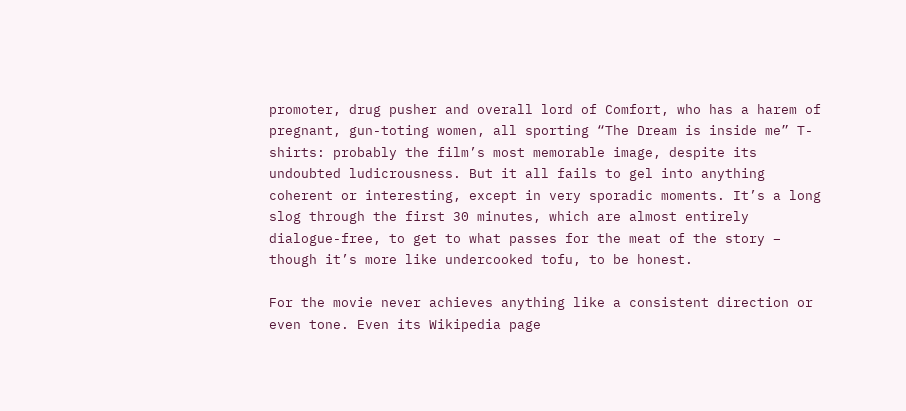promoter, drug pusher and overall lord of Comfort, who has a harem of pregnant, gun-toting women, all sporting “The Dream is inside me” T-shirts: probably the film’s most memorable image, despite its undoubted ludicrousness. But it all fails to gel into anything coherent or interesting, except in very sporadic moments. It’s a long slog through the first 30 minutes, which are almost entirely dialogue-free, to get to what passes for the meat of the story – though it’s more like undercooked tofu, to be honest.

For the movie never achieves anything like a consistent direction or even tone. Even its Wikipedia page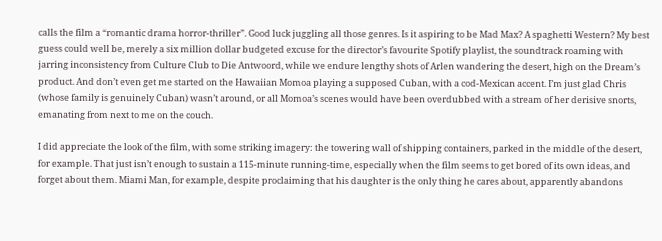calls the film a “romantic drama horror-thriller”. Good luck juggling all those genres. Is it aspiring to be Mad Max? A spaghetti Western? My best guess could well be, merely a six million dollar budgeted excuse for the director’s favourite Spotify playlist, the soundtrack roaming with jarring inconsistency from Culture Club to Die Antwoord, while we endure lengthy shots of Arlen wandering the desert, high on the Dream’s product. And don’t even get me started on the Hawaiian Momoa playing a supposed Cuban, with a cod-Mexican accent. I’m just glad Chris (whose family is genuinely Cuban) wasn’t around, or all Momoa’s scenes would have been overdubbed with a stream of her derisive snorts, emanating from next to me on the couch.

I did appreciate the look of the film, with some striking imagery: the towering wall of shipping containers, parked in the middle of the desert, for example. That just isn’t enough to sustain a 115-minute running-time, especially when the film seems to get bored of its own ideas, and forget about them. Miami Man, for example, despite proclaiming that his daughter is the only thing he cares about, apparently abandons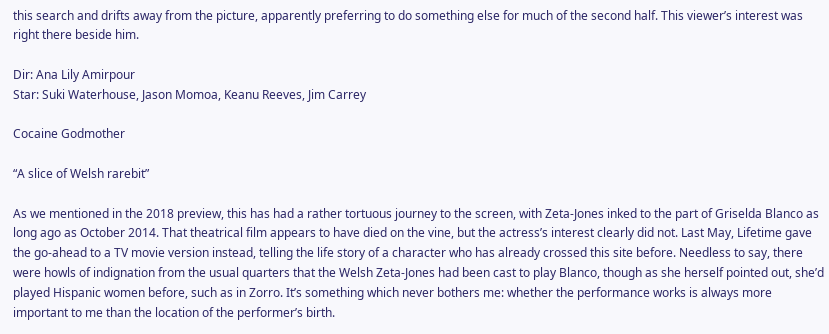this search and drifts away from the picture, apparently preferring to do something else for much of the second half. This viewer’s interest was right there beside him.

Dir: Ana Lily Amirpour
Star: Suki Waterhouse, Jason Momoa, Keanu Reeves, Jim Carrey

Cocaine Godmother

“A slice of Welsh rarebit”

As we mentioned in the 2018 preview, this has had a rather tortuous journey to the screen, with Zeta-Jones inked to the part of Griselda Blanco as long ago as October 2014. That theatrical film appears to have died on the vine, but the actress’s interest clearly did not. Last May, Lifetime gave the go-ahead to a TV movie version instead, telling the life story of a character who has already crossed this site before. Needless to say, there were howls of indignation from the usual quarters that the Welsh Zeta-Jones had been cast to play Blanco, though as she herself pointed out, she’d played Hispanic women before, such as in Zorro. It’s something which never bothers me: whether the performance works is always more important to me than the location of the performer’s birth.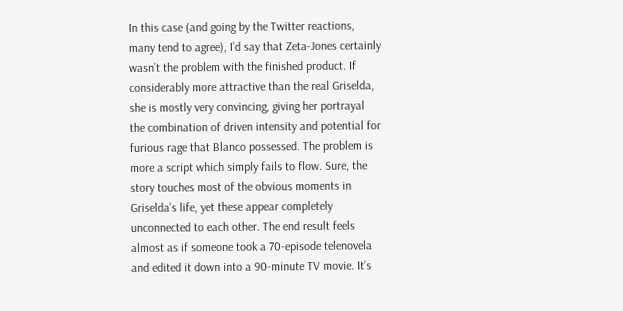In this case (and going by the Twitter reactions, many tend to agree), I’d say that Zeta-Jones certainly wasn’t the problem with the finished product. If considerably more attractive than the real Griselda, she is mostly very convincing, giving her portrayal the combination of driven intensity and potential for furious rage that Blanco possessed. The problem is more a script which simply fails to flow. Sure, the story touches most of the obvious moments in Griselda’s life, yet these appear completely unconnected to each other. The end result feels almost as if someone took a 70-episode telenovela and edited it down into a 90-minute TV movie. It’s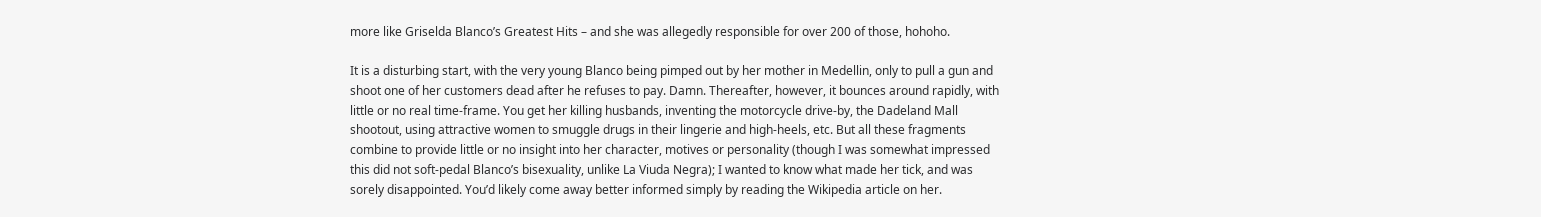more like Griselda Blanco’s Greatest Hits – and she was allegedly responsible for over 200 of those, hohoho.

It is a disturbing start, with the very young Blanco being pimped out by her mother in Medellin, only to pull a gun and shoot one of her customers dead after he refuses to pay. Damn. Thereafter, however, it bounces around rapidly, with little or no real time-frame. You get her killing husbands, inventing the motorcycle drive-by, the Dadeland Mall shootout, using attractive women to smuggle drugs in their lingerie and high-heels, etc. But all these fragments combine to provide little or no insight into her character, motives or personality (though I was somewhat impressed this did not soft-pedal Blanco’s bisexuality, unlike La Viuda Negra); I wanted to know what made her tick, and was sorely disappointed. You’d likely come away better informed simply by reading the Wikipedia article on her.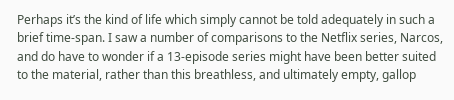Perhaps it’s the kind of life which simply cannot be told adequately in such a brief time-span. I saw a number of comparisons to the Netflix series, Narcos, and do have to wonder if a 13-episode series might have been better suited to the material, rather than this breathless, and ultimately empty, gallop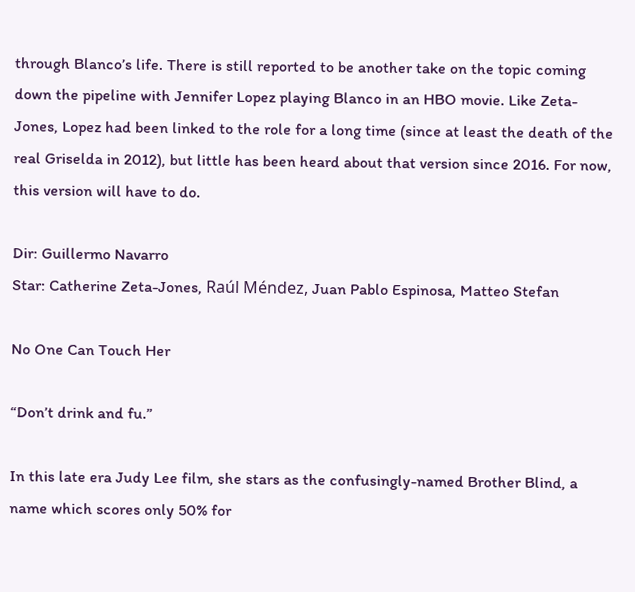through Blanco’s life. There is still reported to be another take on the topic coming down the pipeline with Jennifer Lopez playing Blanco in an HBO movie. Like Zeta-Jones, Lopez had been linked to the role for a long time (since at least the death of the real Griselda in 2012), but little has been heard about that version since 2016. For now, this version will have to do.

Dir: Guillermo Navarro
Star: Catherine Zeta-Jones, Raúl Méndez, Juan Pablo Espinosa, Matteo Stefan

No One Can Touch Her

“Don’t drink and fu.”

In this late era Judy Lee film, she stars as the confusingly-named Brother Blind, a name which scores only 50% for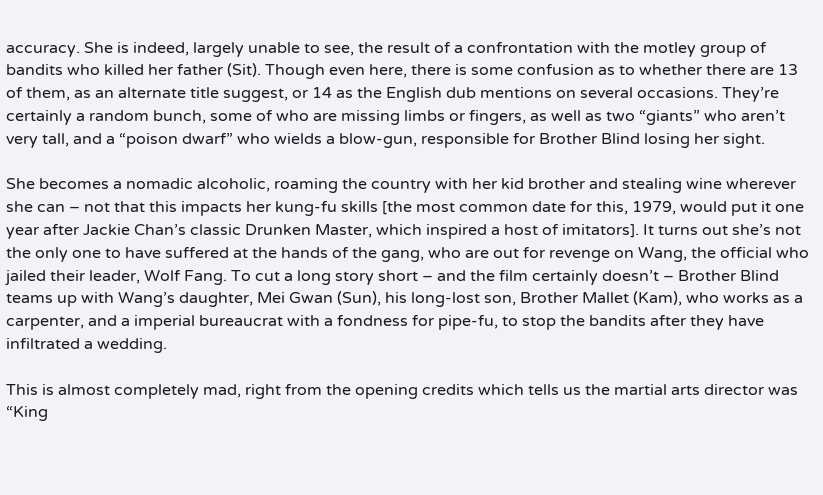accuracy. She is indeed, largely unable to see, the result of a confrontation with the motley group of bandits who killed her father (Sit). Though even here, there is some confusion as to whether there are 13 of them, as an alternate title suggest, or 14 as the English dub mentions on several occasions. They’re certainly a random bunch, some of who are missing limbs or fingers, as well as two “giants” who aren’t very tall, and a “poison dwarf” who wields a blow-gun, responsible for Brother Blind losing her sight.

She becomes a nomadic alcoholic, roaming the country with her kid brother and stealing wine wherever she can – not that this impacts her kung-fu skills [the most common date for this, 1979, would put it one year after Jackie Chan’s classic Drunken Master, which inspired a host of imitators]. It turns out she’s not the only one to have suffered at the hands of the gang, who are out for revenge on Wang, the official who jailed their leader, Wolf Fang. To cut a long story short – and the film certainly doesn’t – Brother Blind teams up with Wang’s daughter, Mei Gwan (Sun), his long-lost son, Brother Mallet (Kam), who works as a carpenter, and a imperial bureaucrat with a fondness for pipe-fu, to stop the bandits after they have infiltrated a wedding.

This is almost completely mad, right from the opening credits which tells us the martial arts director was “King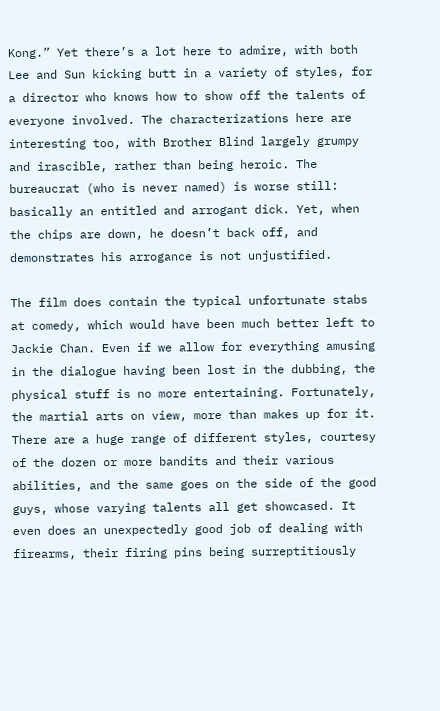Kong.” Yet there’s a lot here to admire, with both Lee and Sun kicking butt in a variety of styles, for a director who knows how to show off the talents of everyone involved. The characterizations here are interesting too, with Brother Blind largely grumpy and irascible, rather than being heroic. The bureaucrat (who is never named) is worse still: basically an entitled and arrogant dick. Yet, when the chips are down, he doesn’t back off, and demonstrates his arrogance is not unjustified.

The film does contain the typical unfortunate stabs at comedy, which would have been much better left to Jackie Chan. Even if we allow for everything amusing in the dialogue having been lost in the dubbing, the physical stuff is no more entertaining. Fortunately, the martial arts on view, more than makes up for it. There are a huge range of different styles, courtesy of the dozen or more bandits and their various abilities, and the same goes on the side of the good guys, whose varying talents all get showcased. It even does an unexpectedly good job of dealing with firearms, their firing pins being surreptitiously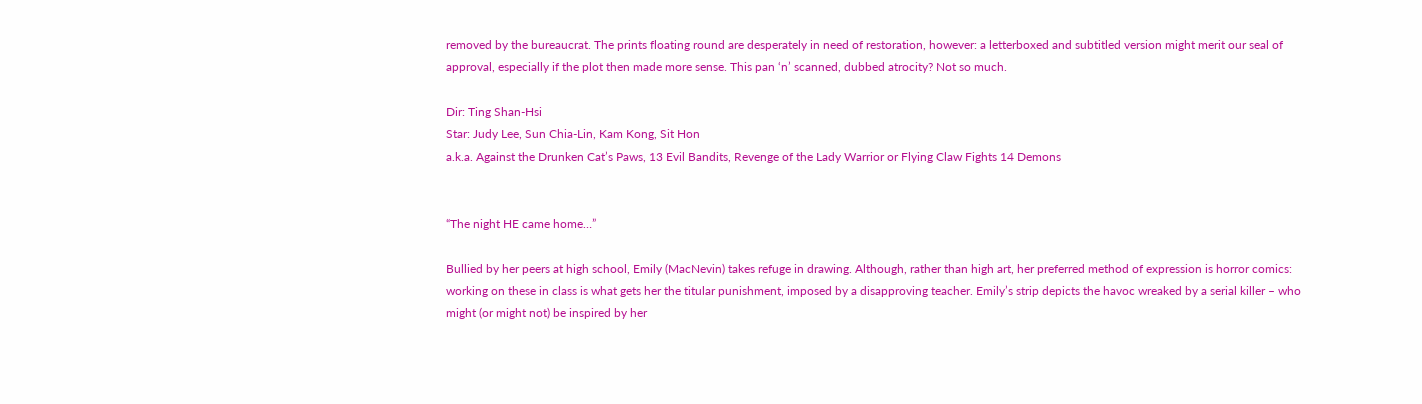removed by the bureaucrat. The prints floating round are desperately in need of restoration, however: a letterboxed and subtitled version might merit our seal of approval, especially if the plot then made more sense. This pan ‘n’ scanned, dubbed atrocity? Not so much.

Dir: Ting Shan-Hsi
Star: Judy Lee, Sun Chia-Lin, Kam Kong, Sit Hon
a.k.a. Against the Drunken Cat’s Paws, 13 Evil Bandits, Revenge of the Lady Warrior or Flying Claw Fights 14 Demons


“The night HE came home…”

Bullied by her peers at high school, Emily (MacNevin) takes refuge in drawing. Although, rather than high art, her preferred method of expression is horror comics: working on these in class is what gets her the titular punishment, imposed by a disapproving teacher. Emily’s strip depicts the havoc wreaked by a serial killer – who might (or might not) be inspired by her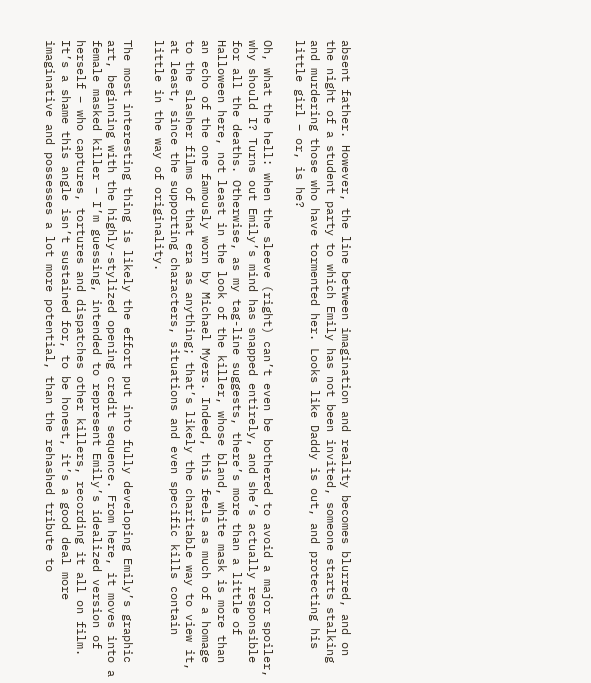absent father. However, the line between imagination and reality becomes blurred, and on the night of a student party to which Emily has not been invited, someone starts stalking and murdering those who have tormented her. Looks like Daddy is out, and protecting his little girl – or, is he?

Oh, what the hell: when the sleeve (right) can’t even be bothered to avoid a major spoiler, why should I? Turns out Emily’s mind has snapped entirely, and she’s actually responsible for all the deaths. Otherwise, as my tag-line suggests, there’s more than a little of Halloween here, not least in the look of the killer, whose bland, white mask is more than an echo of the one famously worn by Michael Myers. Indeed, this feels as much of a homage to the slasher films of that era as anything; that’s likely the charitable way to view it, at least, since the supporting characters, situations and even specific kills contain little in the way of originality.

The most interesting thing is likely the effort put into fully developing Emily’s graphic art, beginning with the highly-stylized opening credit sequence. From here, it moves into a female masked killer – I’m guessing, intended to represent Emily’s idealized version of herself – who captures, tortures and dispatches other killers, recording it all on film. It’s a shame this angle isn’t sustained for, to be honest, it’s a good deal more imaginative and possesses a lot more potential, than the rehashed tribute to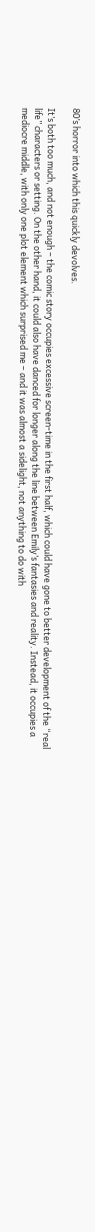80’s horror into which this quickly devolves.

It’s both too much, and not enough – the comic story occupies excessive screen-time in the first half, which could have gone to better development of the “real life” characters or setting. On the other hand, it could also have danced for longer along the line between Emily’s fantasies and reality. Instead, it occupies a mediocre middle, with only one plot element which surprised me – and it was almost a sidelight, not anything to do with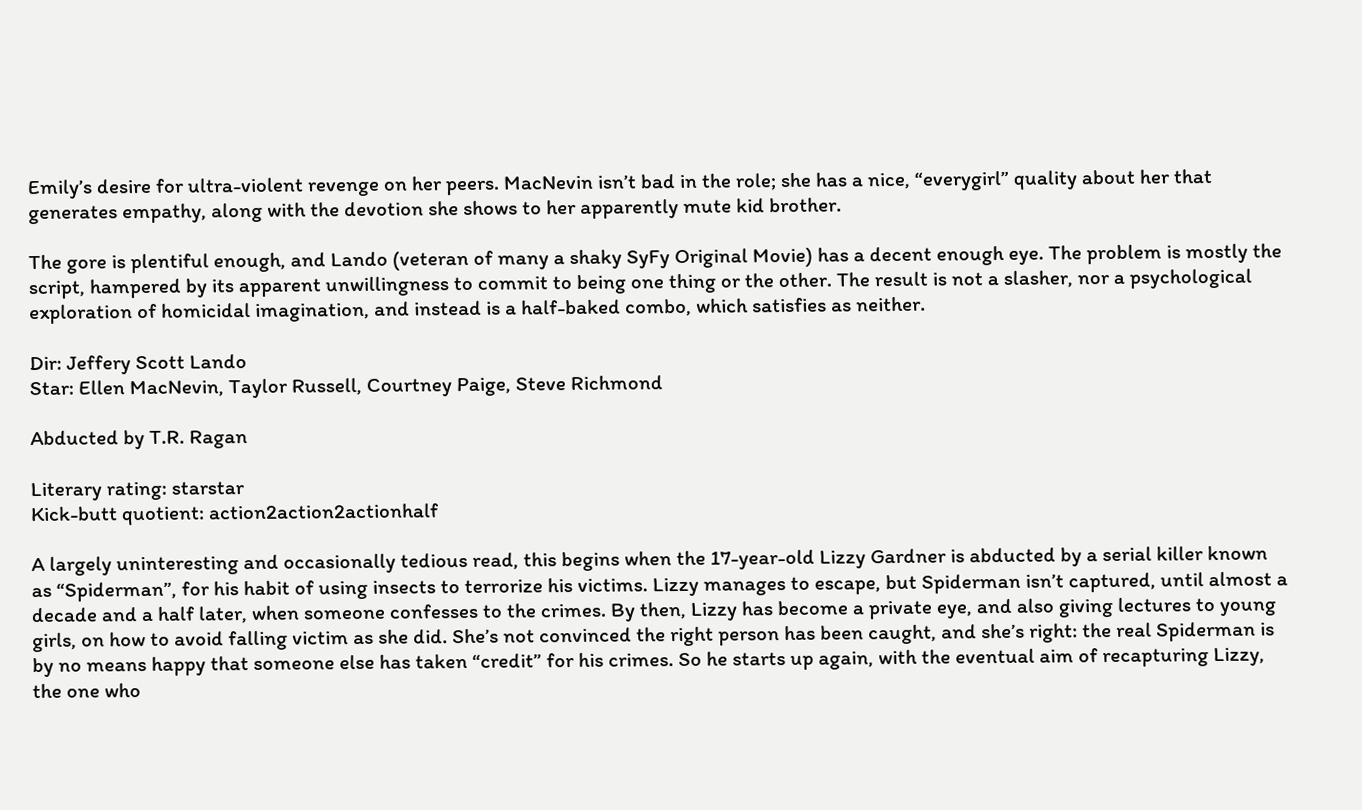Emily’s desire for ultra-violent revenge on her peers. MacNevin isn’t bad in the role; she has a nice, “everygirl” quality about her that generates empathy, along with the devotion she shows to her apparently mute kid brother.

The gore is plentiful enough, and Lando (veteran of many a shaky SyFy Original Movie) has a decent enough eye. The problem is mostly the script, hampered by its apparent unwillingness to commit to being one thing or the other. The result is not a slasher, nor a psychological exploration of homicidal imagination, and instead is a half-baked combo, which satisfies as neither.

Dir: Jeffery Scott Lando
Star: Ellen MacNevin, Taylor Russell, Courtney Paige, Steve Richmond

Abducted by T.R. Ragan

Literary rating: starstar
Kick-butt quotient: action2action2actionhalf

A largely uninteresting and occasionally tedious read, this begins when the 17-year-old Lizzy Gardner is abducted by a serial killer known as “Spiderman”, for his habit of using insects to terrorize his victims. Lizzy manages to escape, but Spiderman isn’t captured, until almost a decade and a half later, when someone confesses to the crimes. By then, Lizzy has become a private eye, and also giving lectures to young girls, on how to avoid falling victim as she did. She’s not convinced the right person has been caught, and she’s right: the real Spiderman is by no means happy that someone else has taken “credit” for his crimes. So he starts up again, with the eventual aim of recapturing Lizzy, the one who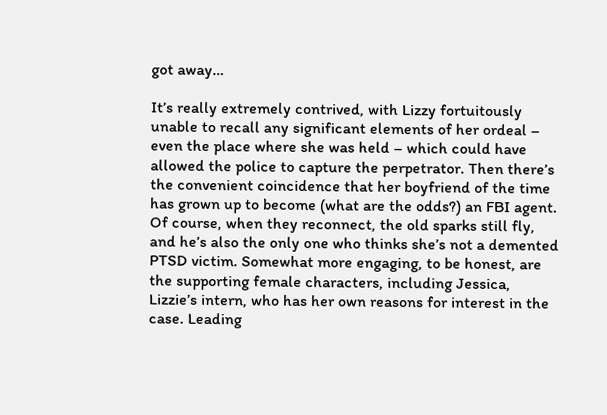got away…

It’s really extremely contrived, with Lizzy fortuitously unable to recall any significant elements of her ordeal – even the place where she was held – which could have allowed the police to capture the perpetrator. Then there’s the convenient coincidence that her boyfriend of the time has grown up to become (what are the odds?) an FBI agent. Of course, when they reconnect, the old sparks still fly, and he’s also the only one who thinks she’s not a demented PTSD victim. Somewhat more engaging, to be honest, are the supporting female characters, including Jessica, Lizzie’s intern, who has her own reasons for interest in the case. Leading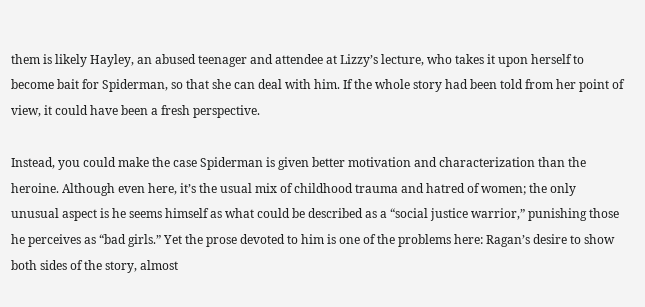them is likely Hayley, an abused teenager and attendee at Lizzy’s lecture, who takes it upon herself to become bait for Spiderman, so that she can deal with him. If the whole story had been told from her point of view, it could have been a fresh perspective.

Instead, you could make the case Spiderman is given better motivation and characterization than the heroine. Although even here, it’s the usual mix of childhood trauma and hatred of women; the only unusual aspect is he seems himself as what could be described as a “social justice warrior,” punishing those he perceives as “bad girls.” Yet the prose devoted to him is one of the problems here: Ragan’s desire to show both sides of the story, almost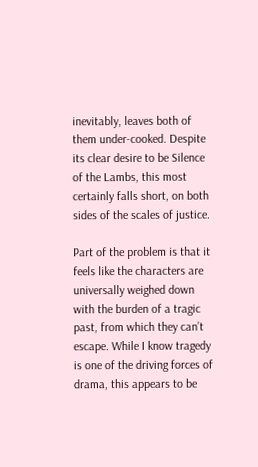inevitably, leaves both of them under-cooked. Despite its clear desire to be Silence of the Lambs, this most certainly falls short, on both sides of the scales of justice.

Part of the problem is that it feels like the characters are universally weighed down with the burden of a tragic past, from which they can’t escape. While I know tragedy is one of the driving forces of drama, this appears to be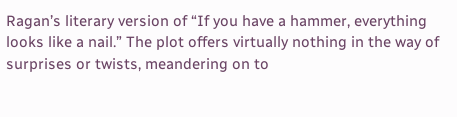Ragan’s literary version of “If you have a hammer, everything looks like a nail.” The plot offers virtually nothing in the way of surprises or twists, meandering on to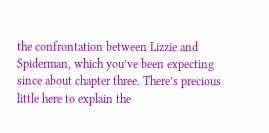the confrontation between Lizzie and Spiderman, which you’ve been expecting since about chapter three. There’s precious little here to explain the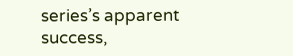series’s apparent success,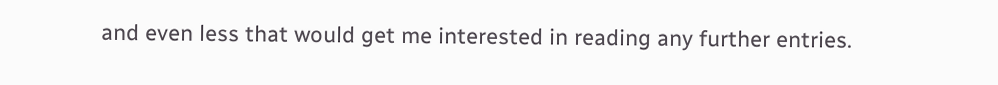and even less that would get me interested in reading any further entries.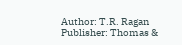Author: T.R. Ragan
Publisher: Thomas &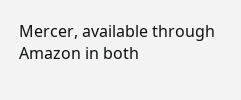Mercer, available through Amazon in both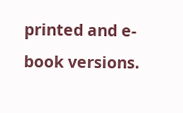printed and e-book versions.